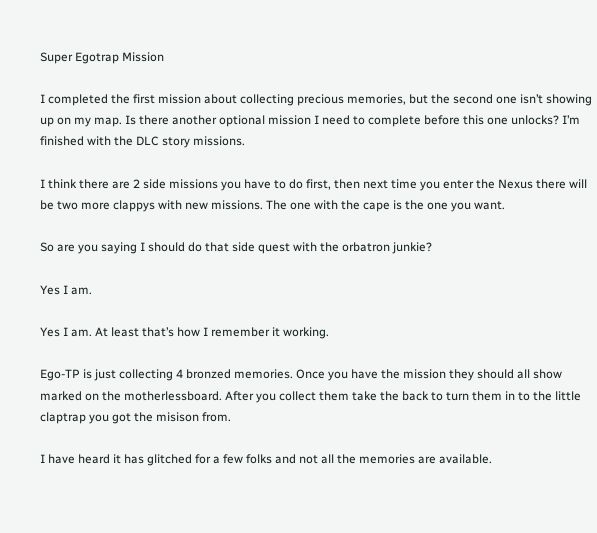Super Egotrap Mission

I completed the first mission about collecting precious memories, but the second one isn’t showing up on my map. Is there another optional mission I need to complete before this one unlocks? I’m finished with the DLC story missions.

I think there are 2 side missions you have to do first, then next time you enter the Nexus there will be two more clappys with new missions. The one with the cape is the one you want.

So are you saying I should do that side quest with the orbatron junkie?

Yes I am.

Yes I am. At least that’s how I remember it working.

Ego-TP is just collecting 4 bronzed memories. Once you have the mission they should all show marked on the motherlessboard. After you collect them take the back to turn them in to the little claptrap you got the misison from.

I have heard it has glitched for a few folks and not all the memories are available.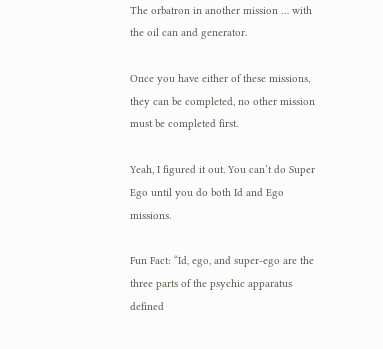The orbatron in another mission … with the oil can and generator.

Once you have either of these missions, they can be completed, no other mission must be completed first.

Yeah, I figured it out. You can’t do Super Ego until you do both Id and Ego missions.

Fun Fact: “Id, ego, and super-ego are the three parts of the psychic apparatus defined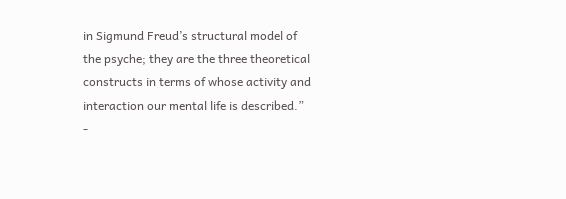in Sigmund Freud’s structural model of the psyche; they are the three theoretical constructs in terms of whose activity and interaction our mental life is described.” -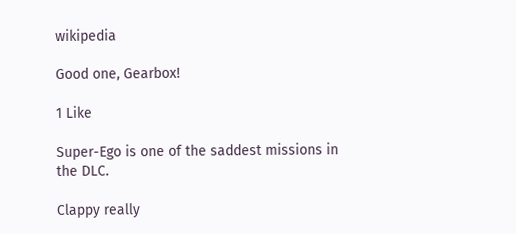wikipedia

Good one, Gearbox!

1 Like

Super-Ego is one of the saddest missions in the DLC.

Clappy really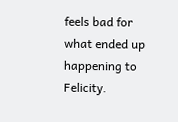feels bad for what ended up happening to Felicity.